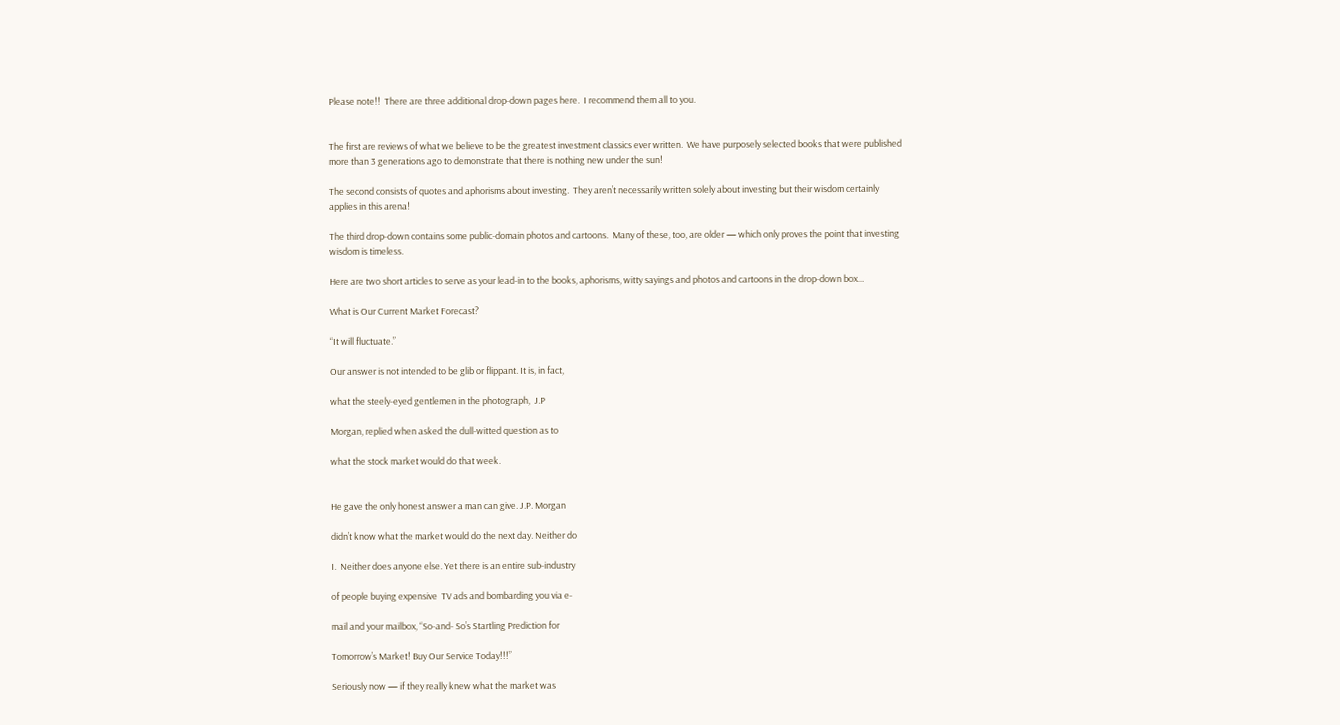Please note!!  There are three additional drop-down pages here.  I recommend them all to you.


The first are reviews of what we believe to be the greatest investment classics ever written.  We have purposely selected books that were published more than 3 generations ago to demonstrate that there is nothing new under the sun!

The second consists of quotes and aphorisms about investing.  They aren’t necessarily written solely about investing but their wisdom certainly applies in this arena!

The third drop-down contains some public-domain photos and cartoons.  Many of these, too, are older — which only proves the point that investing wisdom is timeless.

Here are two short articles to serve as your lead-in to the books, aphorisms, witty sayings and photos and cartoons in the drop-down box…

What is Our Current Market Forecast?

“It will fluctuate.”

Our answer is not intended to be glib or flippant. It is, in fact,

what the steely-eyed gentlemen in the photograph,  J.P

Morgan, replied when asked the dull-witted question as to

what the stock market would do that week.


He gave the only honest answer a man can give. J.P. Morgan

didn’t know what the market would do the next day. Neither do

I.  Neither does anyone else. Yet there is an entire sub-industry

of people buying expensive  TV ads and bombarding you via e-

mail and your mailbox, “So-and- So’s Startling Prediction for

Tomorrow’s Market! Buy Our Service Today!!!”

Seriously now — if they really knew what the market was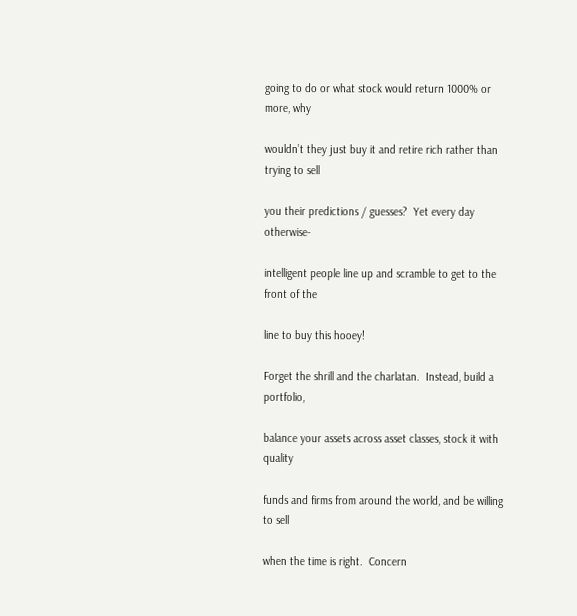going to do or what stock would return 1000% or more, why

wouldn’t they just buy it and retire rich rather than trying to sell

you their predictions / guesses?  Yet every day otherwise-

intelligent people line up and scramble to get to the front of the

line to buy this hooey!

Forget the shrill and the charlatan.  Instead, build a portfolio,

balance your assets across asset classes, stock it with quality

funds and firms from around the world, and be willing to sell

when the time is right.  Concern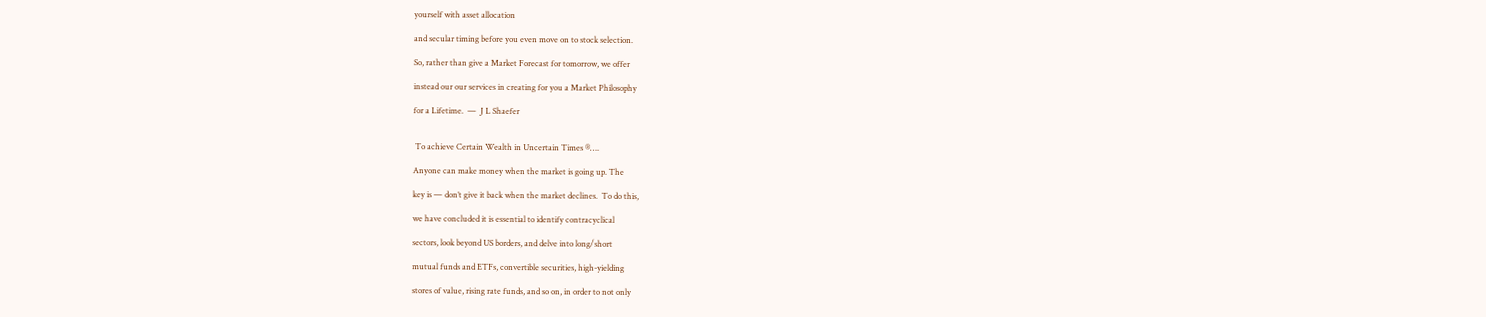yourself with asset allocation

and secular timing before you even move on to stock selection.

So, rather than give a Market Forecast for tomorrow, we offer

instead our our services in creating for you a Market Philosophy

for a Lifetime.  —  J L Shaefer


 To achieve Certain Wealth in Uncertain Times ®….

Anyone can make money when the market is going up. The

key is — don’t give it back when the market declines.  To do this,

we have concluded it is essential to identify contracyclical

sectors, look beyond US borders, and delve into long/short

mutual funds and ETFs, convertible securities, high-yielding

stores of value, rising rate funds, and so on, in order to not only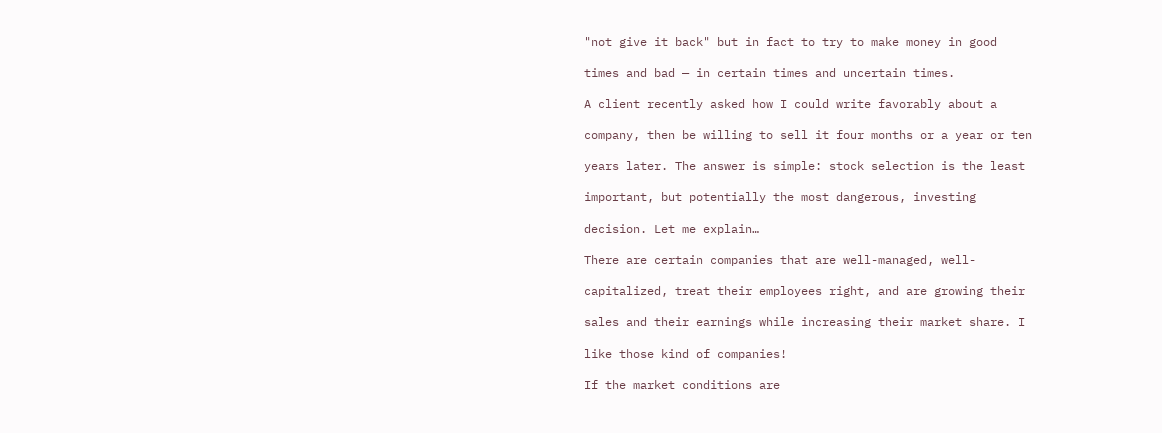"not give it back" but in fact to try to make money in good

times and bad — in certain times and uncertain times.

A client recently asked how I could write favorably about a

company, then be willing to sell it four months or a year or ten

years later. The answer is simple: stock selection is the least

important, but potentially the most dangerous, investing

decision. Let me explain…

There are certain companies that are well-managed, well-

capitalized, treat their employees right, and are growing their

sales and their earnings while increasing their market share. I

like those kind of companies!

If the market conditions are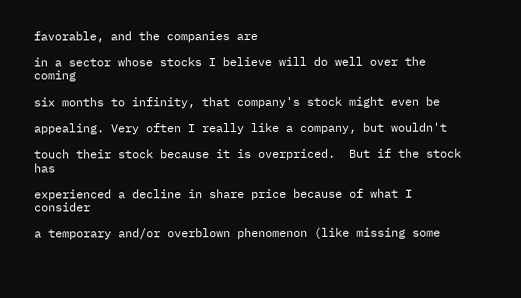favorable, and the companies are

in a sector whose stocks I believe will do well over the coming

six months to infinity, that company's stock might even be

appealing. Very often I really like a company, but wouldn't

touch their stock because it is overpriced.  But if the stock has

experienced a decline in share price because of what I consider

a temporary and/or overblown phenomenon (like missing some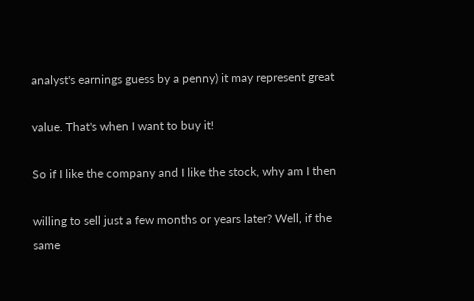analyst's earnings guess by a penny) it may represent great

value. That's when I want to buy it!

So if I like the company and I like the stock, why am I then

willing to sell just a few months or years later? Well, if the same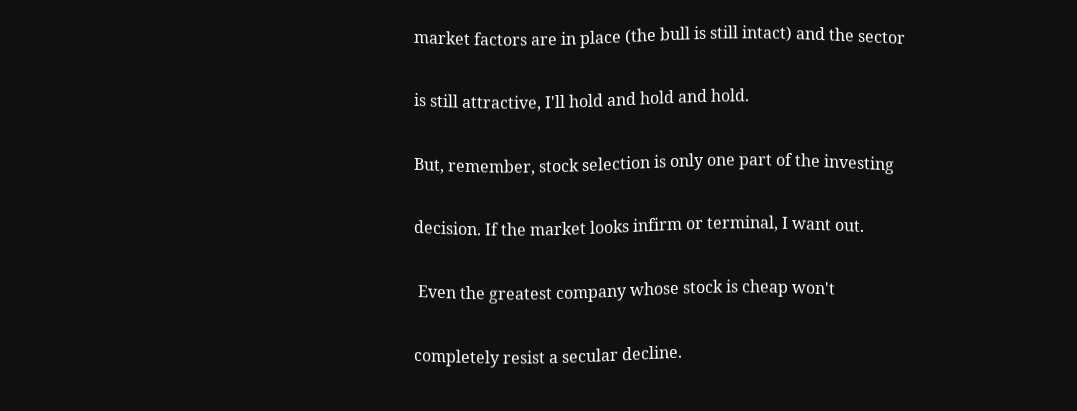market factors are in place (the bull is still intact) and the sector

is still attractive, I'll hold and hold and hold.

But, remember, stock selection is only one part of the investing

decision. If the market looks infirm or terminal, I want out.

 Even the greatest company whose stock is cheap won't

completely resist a secular decline.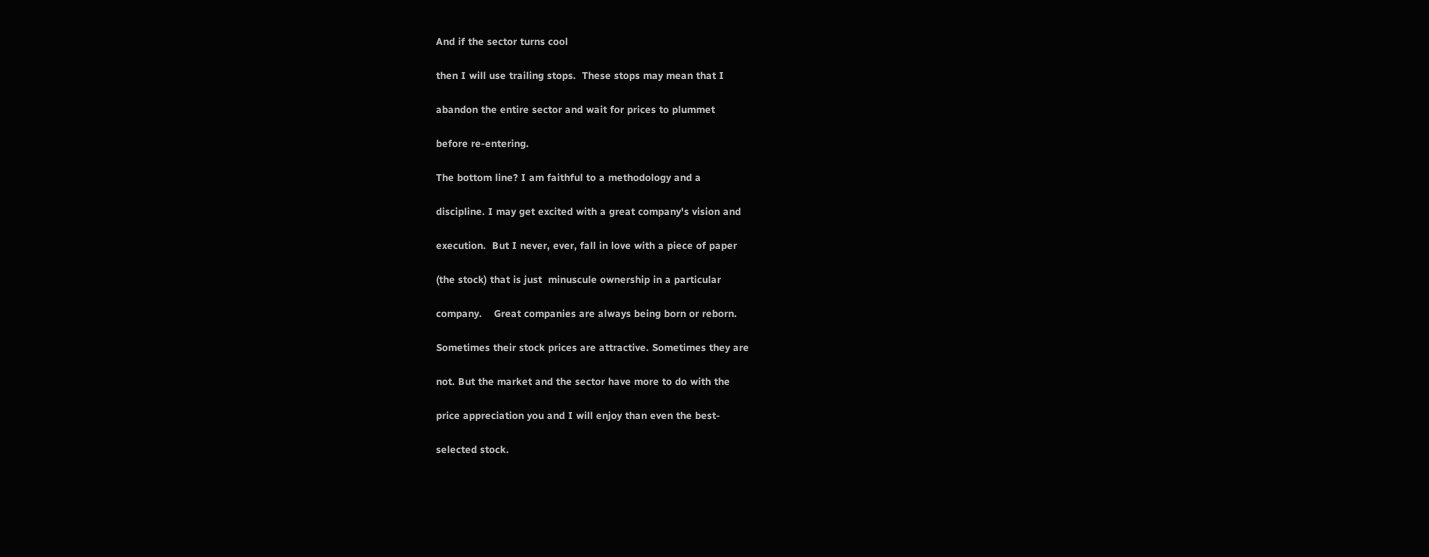And if the sector turns cool

then I will use trailing stops.  These stops may mean that I

abandon the entire sector and wait for prices to plummet

before re-entering.

The bottom line? I am faithful to a methodology and a

discipline. I may get excited with a great company's vision and

execution.  But I never, ever, fall in love with a piece of paper

(the stock) that is just  minuscule ownership in a particular

company.    Great companies are always being born or reborn.

Sometimes their stock prices are attractive. Sometimes they are

not. But the market and the sector have more to do with the

price appreciation you and I will enjoy than even the best-

selected stock.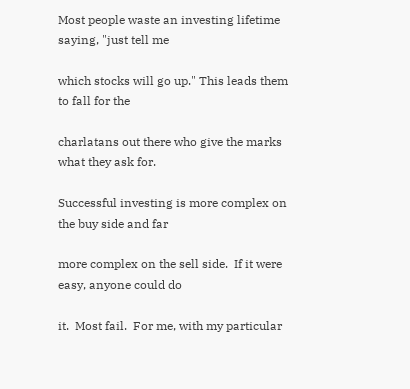Most people waste an investing lifetime saying, "just tell me

which stocks will go up." This leads them to fall for the

charlatans out there who give the marks what they ask for.

Successful investing is more complex on the buy side and far

more complex on the sell side.  If it were easy, anyone could do

it.  Most fail.  For me, with my particular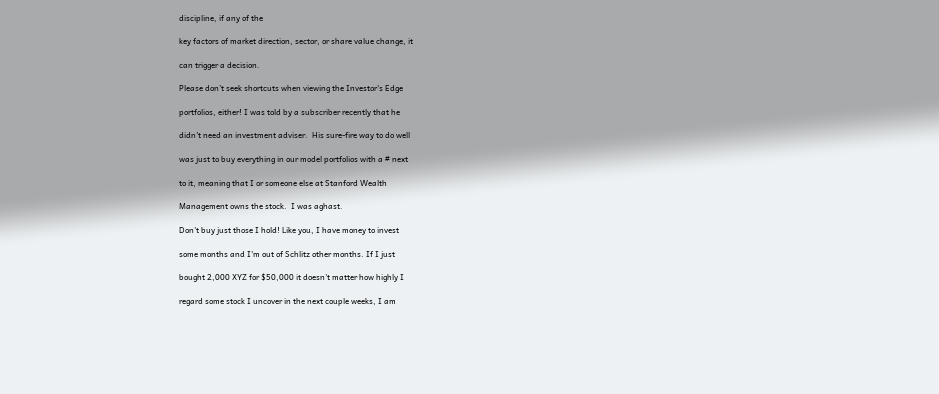discipline, if any of the

key factors of market direction, sector, or share value change, it

can trigger a decision.

Please don’t seek shortcuts when viewing the Investor's Edge

portfolios, either! I was told by a subscriber recently that he

didn't need an investment adviser.  His sure-fire way to do well

was just to buy everything in our model portfolios with a # next

to it, meaning that I or someone else at Stanford Wealth

Management owns the stock.  I was aghast.

Don't buy just those I hold! Like you, I have money to invest

some months and I'm out of Schlitz other months. If I just

bought 2,000 XYZ for $50,000 it doesn't matter how highly I

regard some stock I uncover in the next couple weeks, I am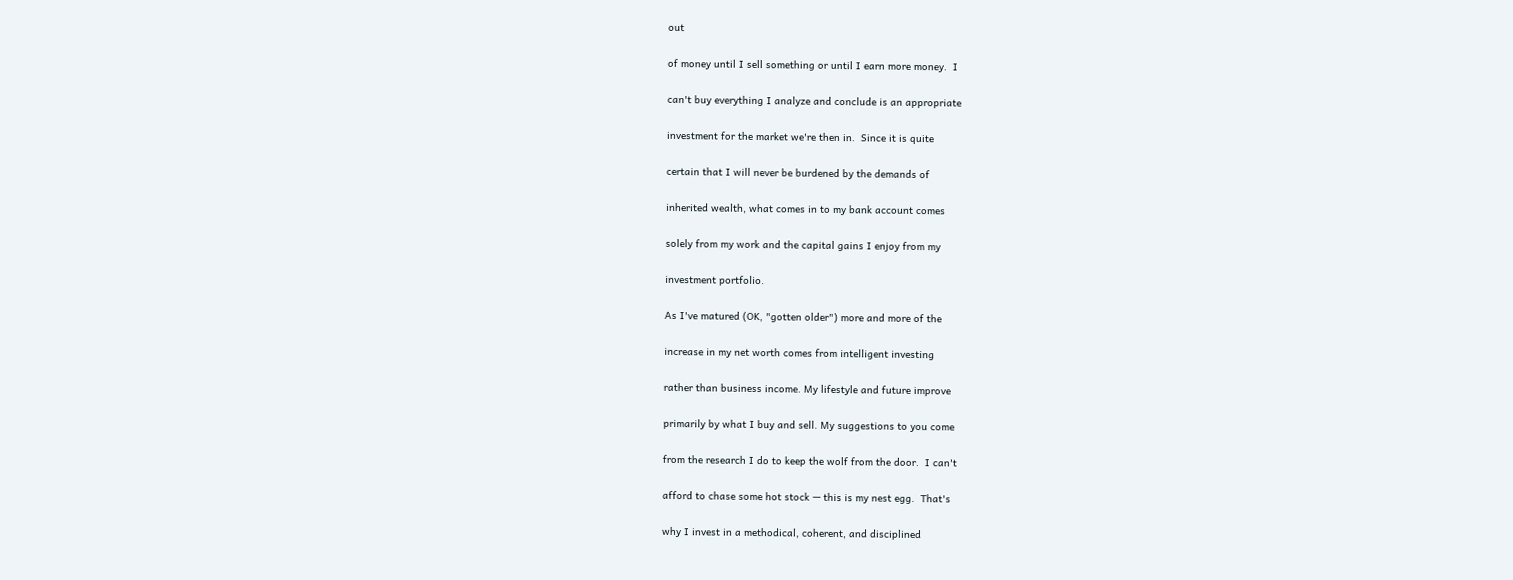out

of money until I sell something or until I earn more money.  I

can't buy everything I analyze and conclude is an appropriate

investment for the market we're then in.  Since it is quite

certain that I will never be burdened by the demands of

inherited wealth, what comes in to my bank account comes

solely from my work and the capital gains I enjoy from my

investment portfolio.

As I've matured (OK, "gotten older") more and more of the

increase in my net worth comes from intelligent investing

rather than business income. My lifestyle and future improve

primarily by what I buy and sell. My suggestions to you come

from the research I do to keep the wolf from the door.  I can't

afford to chase some hot stock — this is my nest egg.  That's

why I invest in a methodical, coherent, and disciplined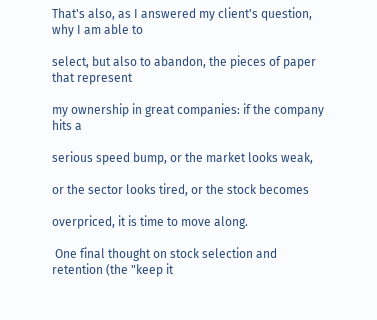That's also, as I answered my client's question, why I am able to

select, but also to abandon, the pieces of paper that represent

my ownership in great companies: if the company hits a

serious speed bump, or the market looks weak,

or the sector looks tired, or the stock becomes

overpriced, it is time to move along.

 One final thought on stock selection and retention (the "keep it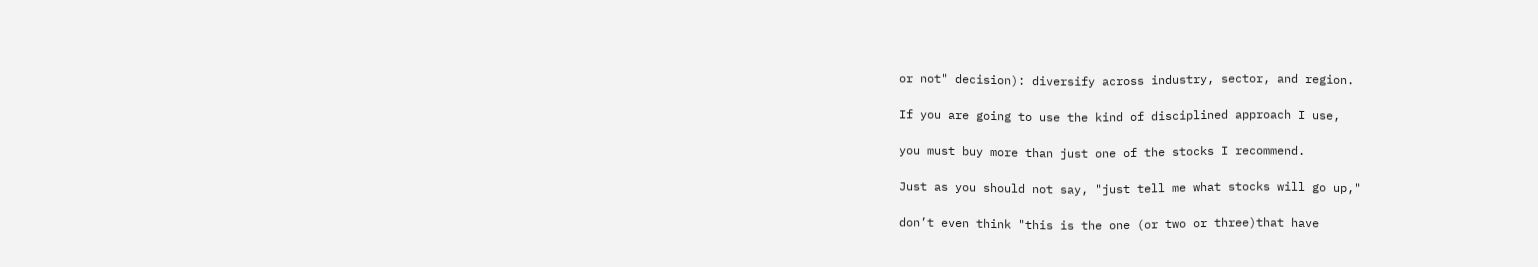or not" decision): diversify across industry, sector, and region.

If you are going to use the kind of disciplined approach I use,

you must buy more than just one of the stocks I recommend.

Just as you should not say, "just tell me what stocks will go up,"

don’t even think "this is the one (or two or three)that have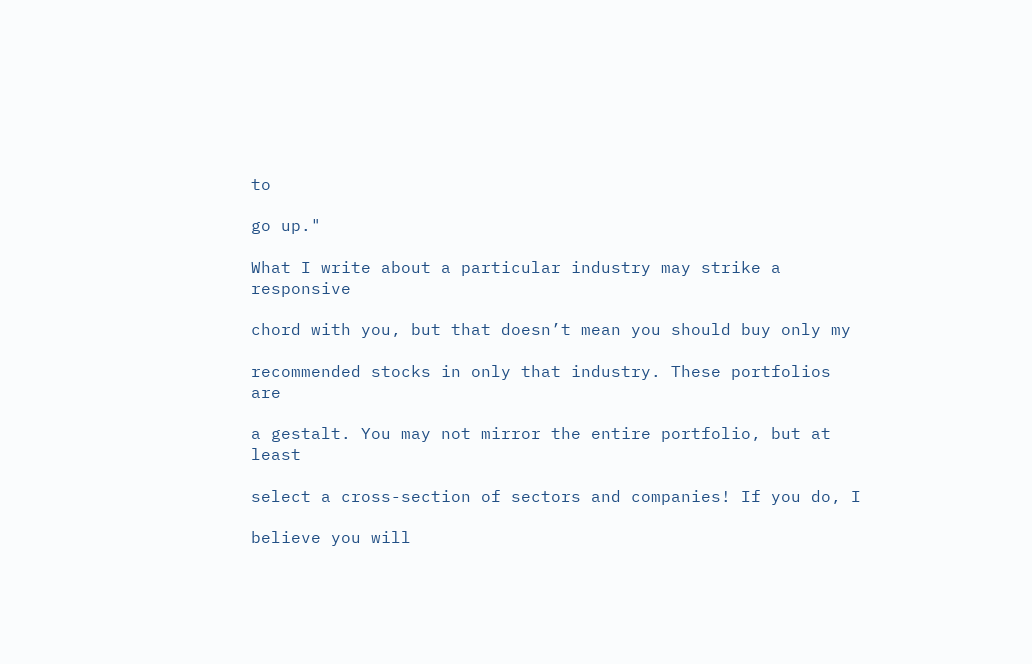to

go up."

What I write about a particular industry may strike a responsive

chord with you, but that doesn’t mean you should buy only my

recommended stocks in only that industry. These portfolios are

a gestalt. You may not mirror the entire portfolio, but at least

select a cross-section of sectors and companies! If you do, I

believe you will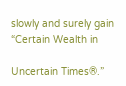slowly and surely gain “Certain Wealth in

Uncertain Times®.”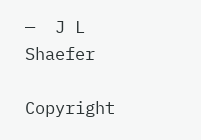—  J L Shaefer

Copyright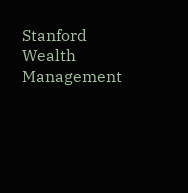Stanford Wealth Management